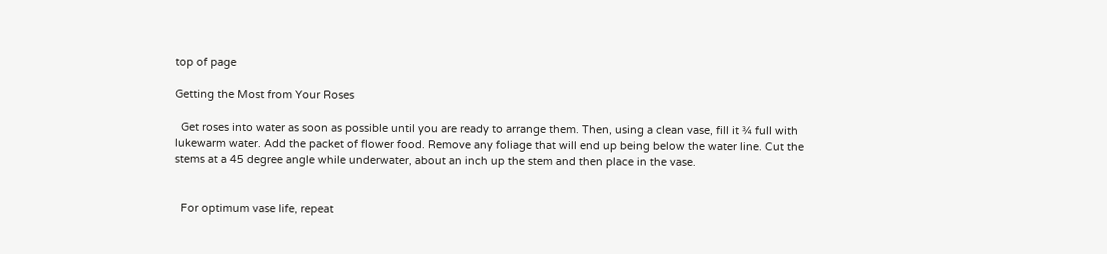top of page

Getting the Most from Your Roses

  Get roses into water as soon as possible until you are ready to arrange them. Then, using a clean vase, fill it ¾ full with lukewarm water. Add the packet of flower food. Remove any foliage that will end up being below the water line. Cut the stems at a 45 degree angle while underwater, about an inch up the stem and then place in the vase.


  For optimum vase life, repeat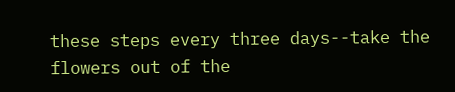these steps every three days--take the flowers out of the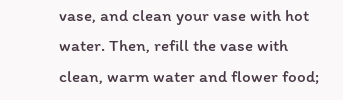vase, and clean your vase with hot water. Then, refill the vase with clean, warm water and flower food;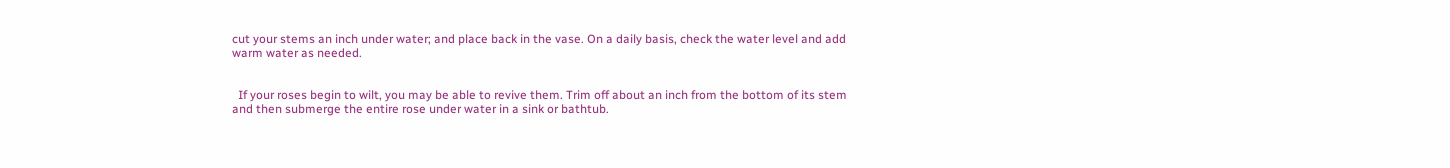cut your stems an inch under water; and place back in the vase. On a daily basis, check the water level and add warm water as needed.


  If your roses begin to wilt, you may be able to revive them. Trim off about an inch from the bottom of its stem and then submerge the entire rose under water in a sink or bathtub.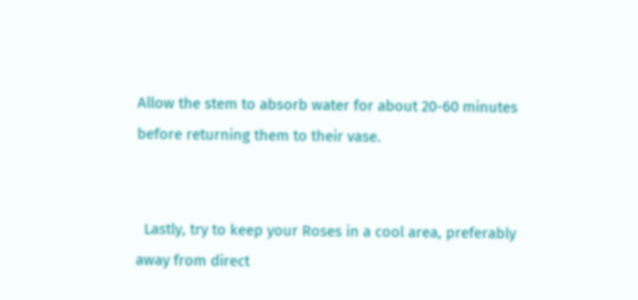Allow the stem to absorb water for about 20-60 minutes before returning them to their vase.


  Lastly, try to keep your Roses in a cool area, preferably away from direct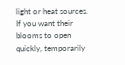light or heat sources. If you want their blooms to open quickly, temporarily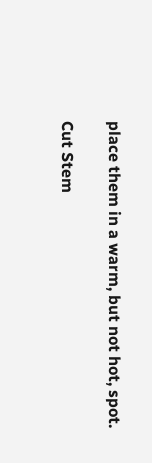place them in a warm, but not hot, spot.

Cut Stem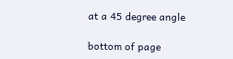at a 45 degree angle

bottom of page